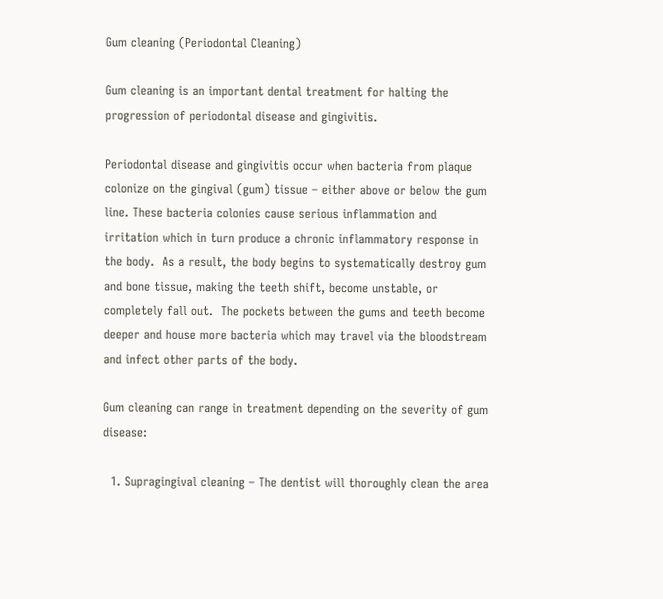Gum cleaning (Periodontal Cleaning)

Gum cleaning is an important dental treatment for halting the progression of periodontal disease and gingivitis.

Periodontal disease and gingivitis occur when bacteria from plaque colonize on the gingival (gum) tissue – either above or below the gum line. These bacteria colonies cause serious inflammation and irritation which in turn produce a chronic inflammatory response in the body.  As a result, the body begins to systematically destroy gum and bone tissue, making the teeth shift, become unstable, or completely fall out.  The pockets between the gums and teeth become deeper and house more bacteria which may travel via the bloodstream and infect other parts of the body.

Gum cleaning can range in treatment depending on the severity of gum disease:

  1. Supragingival cleaning – The dentist will thoroughly clean the area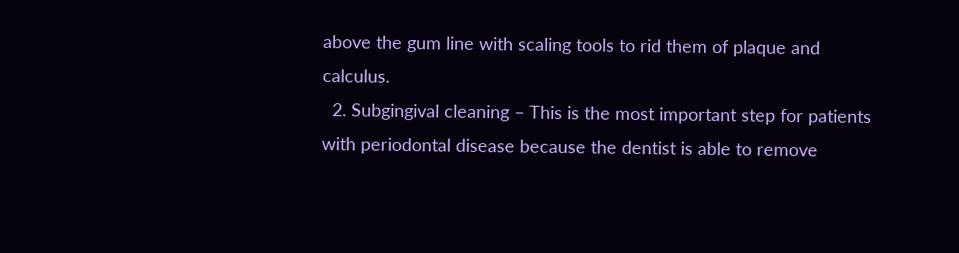above the gum line with scaling tools to rid them of plaque and calculus.
  2. Subgingival cleaning – This is the most important step for patients with periodontal disease because the dentist is able to remove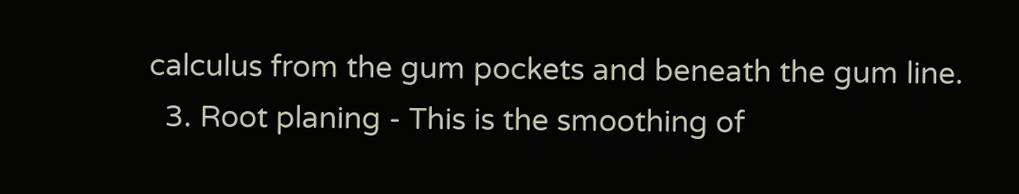calculus from the gum pockets and beneath the gum line.
  3. Root planing - This is the smoothing of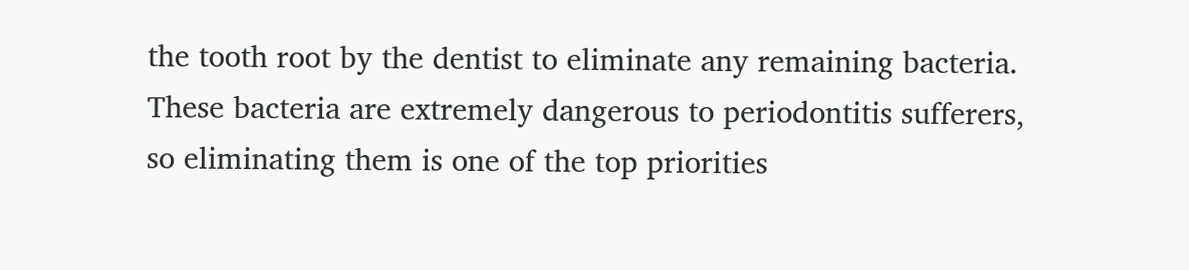the tooth root by the dentist to eliminate any remaining bacteria.  These bacteria are extremely dangerous to periodontitis sufferers, so eliminating them is one of the top priorities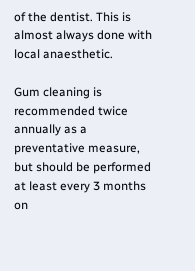of the dentist. This is almost always done with local anaesthetic.

Gum cleaning is recommended twice annually as a preventative measure, but should be performed at least every 3 months on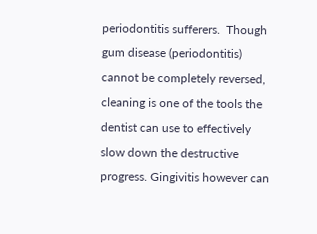periodontitis sufferers.  Though gum disease (periodontitis) cannot be completely reversed, cleaning is one of the tools the dentist can use to effectively slow down the destructive progress. Gingivitis however can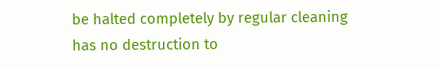be halted completely by regular cleaning has no destruction to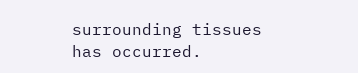surrounding tissues has occurred.